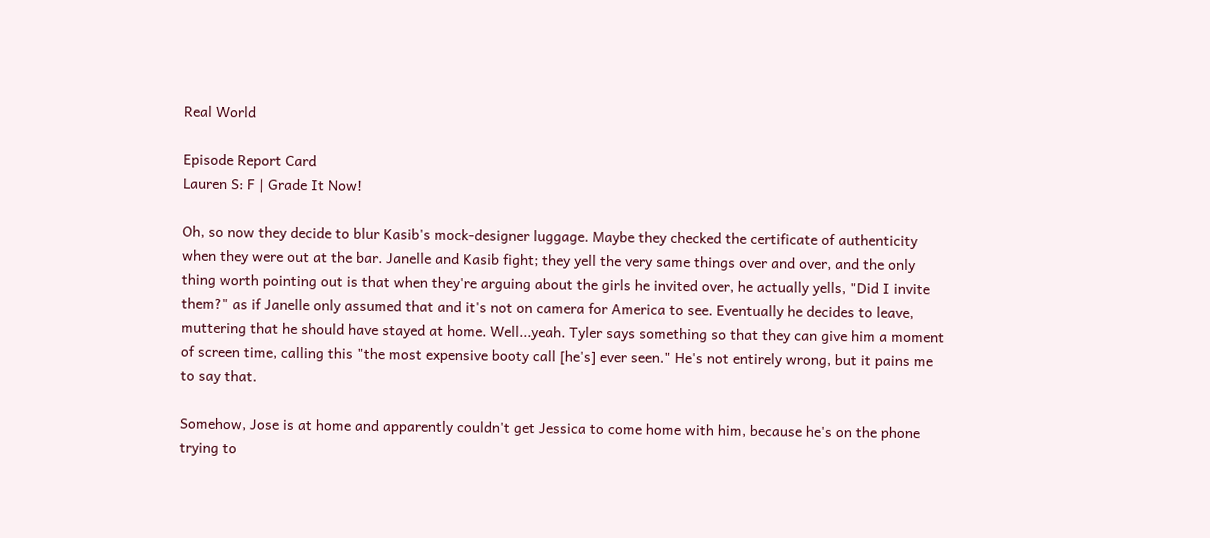Real World

Episode Report Card
Lauren S: F | Grade It Now!

Oh, so now they decide to blur Kasib's mock-designer luggage. Maybe they checked the certificate of authenticity when they were out at the bar. Janelle and Kasib fight; they yell the very same things over and over, and the only thing worth pointing out is that when they're arguing about the girls he invited over, he actually yells, "Did I invite them?" as if Janelle only assumed that and it's not on camera for America to see. Eventually he decides to leave, muttering that he should have stayed at home. Well...yeah. Tyler says something so that they can give him a moment of screen time, calling this "the most expensive booty call [he's] ever seen." He's not entirely wrong, but it pains me to say that.

Somehow, Jose is at home and apparently couldn't get Jessica to come home with him, because he's on the phone trying to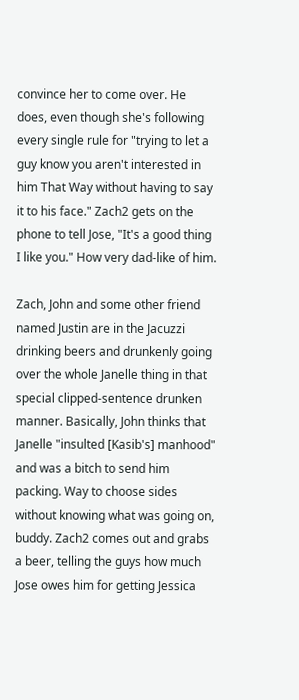convince her to come over. He does, even though she's following every single rule for "trying to let a guy know you aren't interested in him That Way without having to say it to his face." Zach2 gets on the phone to tell Jose, "It's a good thing I like you." How very dad-like of him.

Zach, John and some other friend named Justin are in the Jacuzzi drinking beers and drunkenly going over the whole Janelle thing in that special clipped-sentence drunken manner. Basically, John thinks that Janelle "insulted [Kasib's] manhood" and was a bitch to send him packing. Way to choose sides without knowing what was going on, buddy. Zach2 comes out and grabs a beer, telling the guys how much Jose owes him for getting Jessica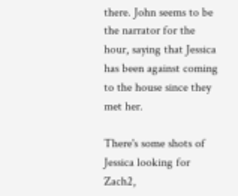there. John seems to be the narrator for the hour, saying that Jessica has been against coming to the house since they met her.

There's some shots of Jessica looking for Zach2,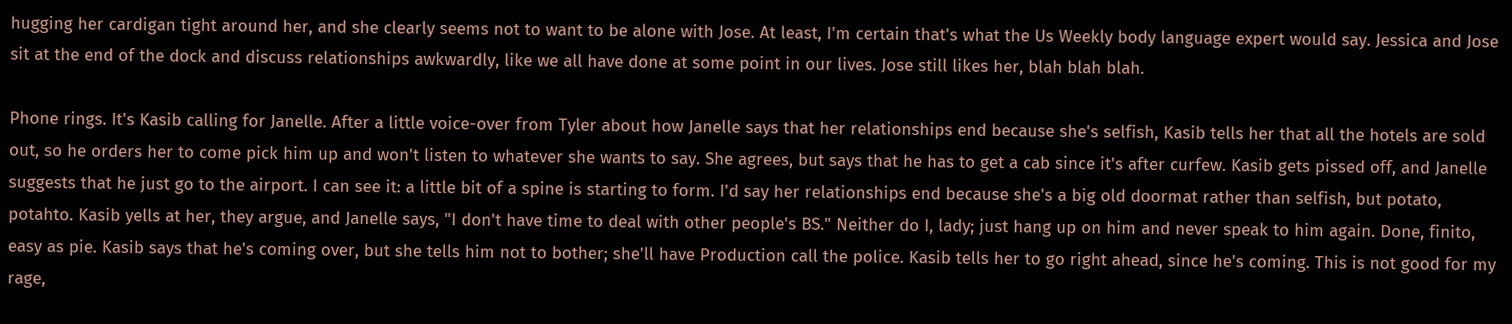hugging her cardigan tight around her, and she clearly seems not to want to be alone with Jose. At least, I'm certain that's what the Us Weekly body language expert would say. Jessica and Jose sit at the end of the dock and discuss relationships awkwardly, like we all have done at some point in our lives. Jose still likes her, blah blah blah.

Phone rings. It's Kasib calling for Janelle. After a little voice-over from Tyler about how Janelle says that her relationships end because she's selfish, Kasib tells her that all the hotels are sold out, so he orders her to come pick him up and won't listen to whatever she wants to say. She agrees, but says that he has to get a cab since it's after curfew. Kasib gets pissed off, and Janelle suggests that he just go to the airport. I can see it: a little bit of a spine is starting to form. I'd say her relationships end because she's a big old doormat rather than selfish, but potato, potahto. Kasib yells at her, they argue, and Janelle says, "I don't have time to deal with other people's BS." Neither do I, lady; just hang up on him and never speak to him again. Done, finito, easy as pie. Kasib says that he's coming over, but she tells him not to bother; she'll have Production call the police. Kasib tells her to go right ahead, since he's coming. This is not good for my rage,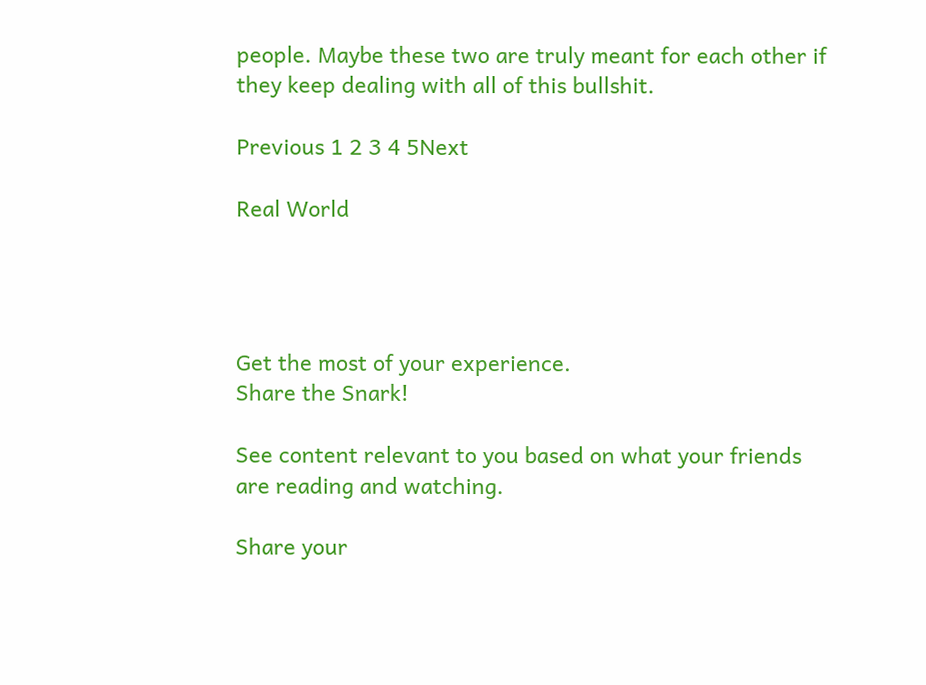people. Maybe these two are truly meant for each other if they keep dealing with all of this bullshit.

Previous 1 2 3 4 5Next

Real World




Get the most of your experience.
Share the Snark!

See content relevant to you based on what your friends are reading and watching.

Share your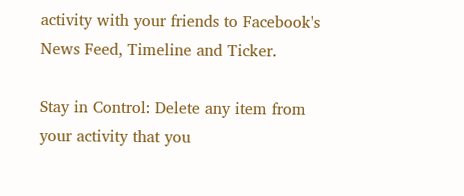activity with your friends to Facebook's News Feed, Timeline and Ticker.

Stay in Control: Delete any item from your activity that you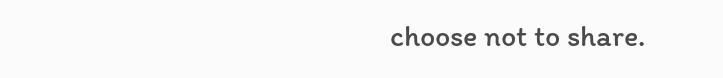choose not to share.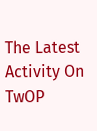The Latest Activity On TwOP